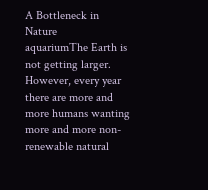A Bottleneck in Nature
aquariumThe Earth is not getting larger. However, every year there are more and more humans wanting more and more non-renewable natural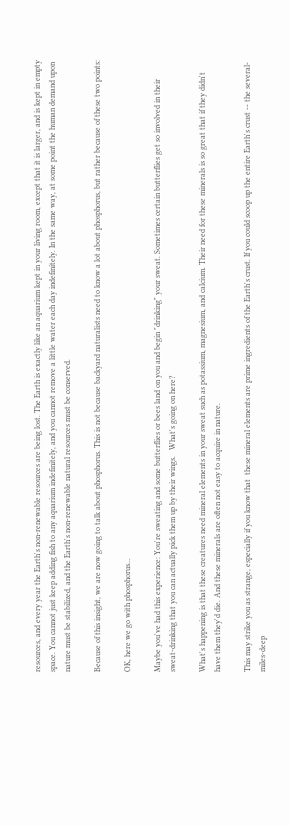resources, and every year the Earth's non-renewable resources are being lost. The Earth is exactly like an aquarium kept in your living room, except that it is larger, and is kept in empty space. You cannot just keep adding fish to any aquarium indefinitely, and you cannot remove a little water each day indefinitely. In the same way, at some point the human demand upon nature must be stabilized, and the Earth's non-renewable natural resources must be conserved.

Because of this insight, we are now going to talk about phosphorus. This is not because backyard naturalists need to know a lot about phosphorus, but rather because of these two points:

OK, here we go with phosphorus...

Maybe you've had this experience: You're sweating and some butterflies or bees land on you and begin "drinking" your sweat. Sometimes certain butterflies get so involved in their sweat-drinking that you can actually pick them up by their wings.   What's going on here?

What's happening is that these creatures need mineral elements in your sweat such as potassium, magnesium, and calcium. Their need for these minerals is so great that if they didn't have them they'd die. And these minerals are often not easy to acquire in nature.

This may strike you as strange, especially if you know that  these mineral elements are prime ingredients of the Earth's crust. If you could scoop up the entire Earth's crust -- the several-miles-deep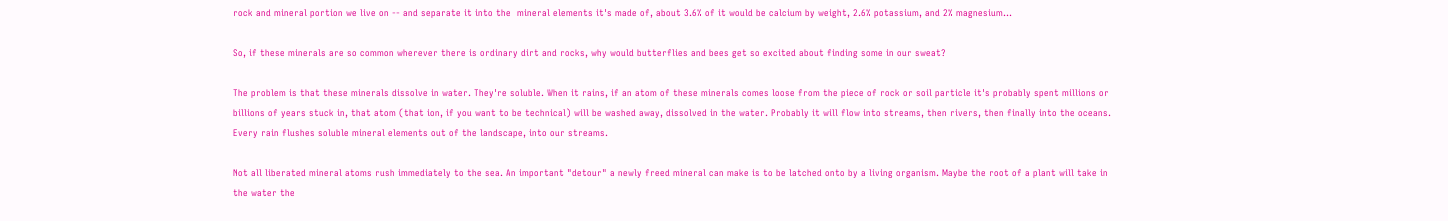rock and mineral portion we live on -- and separate it into the  mineral elements it's made of, about 3.6% of it would be calcium by weight, 2.6% potassium, and 2% magnesium...

So, if these minerals are so common wherever there is ordinary dirt and rocks, why would butterflies and bees get so excited about finding some in our sweat?

The problem is that these minerals dissolve in water. They're soluble. When it rains, if an atom of these minerals comes loose from the piece of rock or soil particle it's probably spent millions or billions of years stuck in, that atom (that ion, if you want to be technical) will be washed away, dissolved in the water. Probably it will flow into streams, then rivers, then finally into the oceans. Every rain flushes soluble mineral elements out of the landscape, into our streams.

Not all liberated mineral atoms rush immediately to the sea. An important "detour" a newly freed mineral can make is to be latched onto by a living organism. Maybe the root of a plant will take in the water the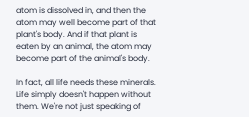atom is dissolved in, and then the atom may well become part of that plant's body. And if that plant is eaten by an animal, the atom may become part of the animal's body.

In fact, all life needs these minerals. Life simply doesn't happen without them. We're not just speaking of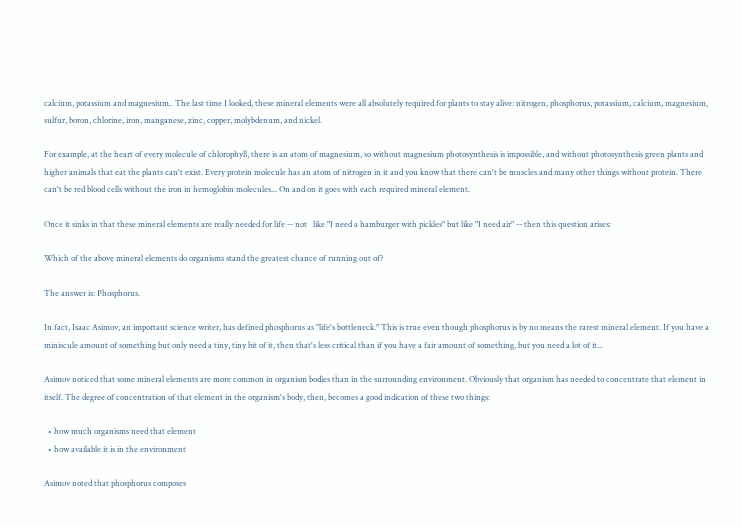calcium, potassium and magnesium.. The last time I looked, these mineral elements were all absolutely required for plants to stay alive: nitrogen, phosphorus, potassium, calcium, magnesium, sulfur, boron, chlorine, iron, manganese, zinc, copper, molybdenum, and nickel.

For example, at the heart of every molecule of chlorophyll, there is an atom of magnesium, so without magnesium photosynthesis is impossible, and without photosynthesis green plants and higher animals that eat the plants can't exist. Every protein molecule has an atom of nitrogen in it and you know that there can't be muscles and many other things without protein. There can't be red blood cells without the iron in hemoglobin molecules... On and on it goes with each required mineral element.

Once it sinks in that these mineral elements are really needed for life -- not   like "I need a hamburger with pickles" but like "I need air" -- then this question arises:

Which of the above mineral elements do organisms stand the greatest chance of running out of?

The answer is: Phosphorus.

In fact, Isaac Asimov, an important science writer, has defined phosphorus as "life's bottleneck." This is true even though phosphorus is by no means the rarest mineral element. If you have a miniscule amount of something but only need a tiny, tiny bit of it, then that's less critical than if you have a fair amount of something, but you need a lot of it...

Asimov noticed that some mineral elements are more common in organism bodies than in the surrounding environment. Obviously that organism has needed to concentrate that element in itself. The degree of concentration of that element in the organism's body, then, becomes a good indication of these two things:

  • how much organisms need that element
  • how available it is in the environment

Asimov noted that phosphorus composes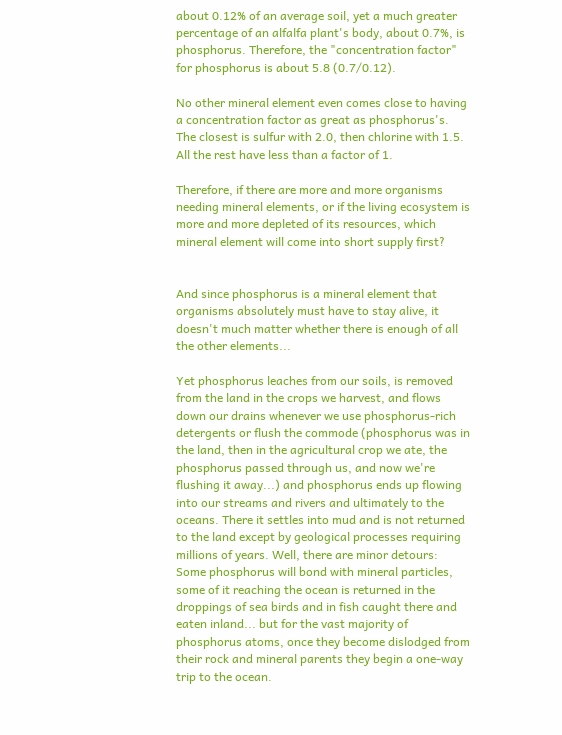about 0.12% of an average soil, yet a much greater percentage of an alfalfa plant's body, about 0.7%, is phosphorus. Therefore, the "concentration factor" for phosphorus is about 5.8 (0.7/0.12).

No other mineral element even comes close to having a concentration factor as great as phosphorus's.  The closest is sulfur with 2.0, then chlorine with 1.5. All the rest have less than a factor of 1.

Therefore, if there are more and more organisms needing mineral elements, or if the living ecosystem is more and more depleted of its resources, which mineral element will come into short supply first?


And since phosphorus is a mineral element that organisms absolutely must have to stay alive, it doesn't much matter whether there is enough of all the other elements...

Yet phosphorus leaches from our soils, is removed from the land in the crops we harvest, and flows down our drains whenever we use phosphorus-rich detergents or flush the commode (phosphorus was in the land, then in the agricultural crop we ate, the phosphorus passed through us, and now we're flushing it away...) and phosphorus ends up flowing into our streams and rivers and ultimately to the oceans. There it settles into mud and is not returned to the land except by geological processes requiring millions of years. Well, there are minor detours: Some phosphorus will bond with mineral particles, some of it reaching the ocean is returned in the droppings of sea birds and in fish caught there and eaten inland... but for the vast majority of phosphorus atoms, once they become dislodged from their rock and mineral parents they begin a one-way trip to the ocean.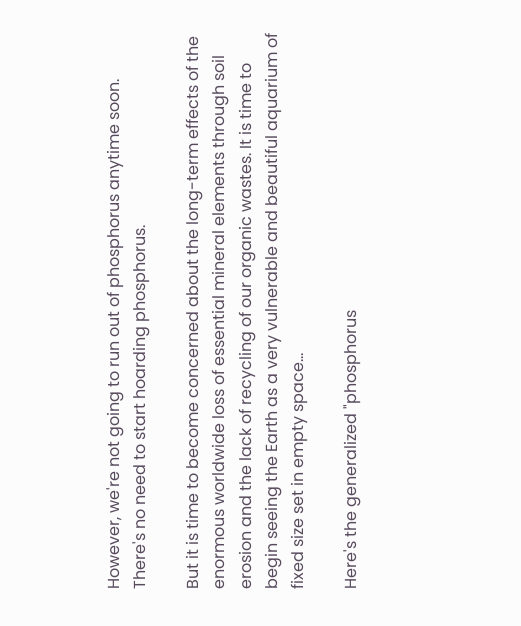However, we're not going to run out of phosphorus anytime soon. There's no need to start hoarding phosphorus.

But it is time to become concerned about the long-term effects of the enormous worldwide loss of essential mineral elements through soil erosion and the lack of recycling of our organic wastes. It is time to begin seeing the Earth as a very vulnerable and beautiful aquarium of fixed size set in empty space...

Here's the generalized "phosphorus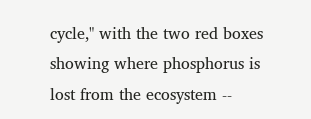cycle," with the two red boxes showing where phosphorus is lost from the ecosystem --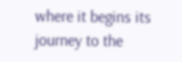where it begins its journey to the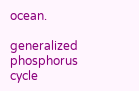ocean.

generalized phosphorus cycle